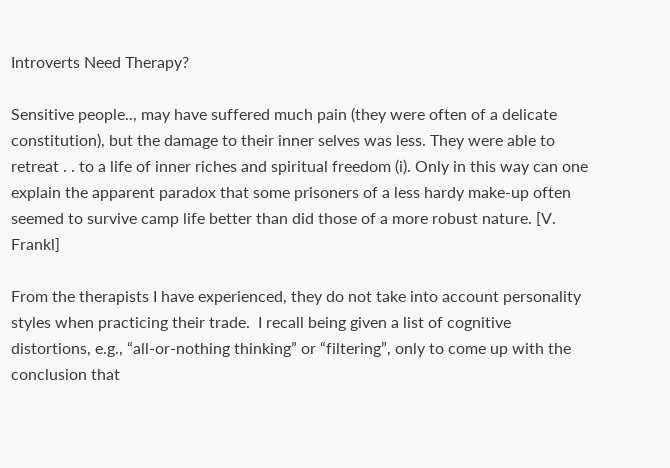Introverts Need Therapy?

Sensitive people.., may have suffered much pain (they were often of a delicate constitution), but the damage to their inner selves was less. They were able to retreat . . to a life of inner riches and spiritual freedom (i). Only in this way can one explain the apparent paradox that some prisoners of a less hardy make-up often seemed to survive camp life better than did those of a more robust nature. [V. Frankl]

From the therapists I have experienced, they do not take into account personality styles when practicing their trade.  I recall being given a list of cognitive distortions, e.g., “all-or-nothing thinking” or “filtering”, only to come up with the conclusion that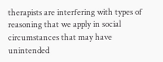therapists are interfering with types of reasoning that we apply in social circumstances that may have unintended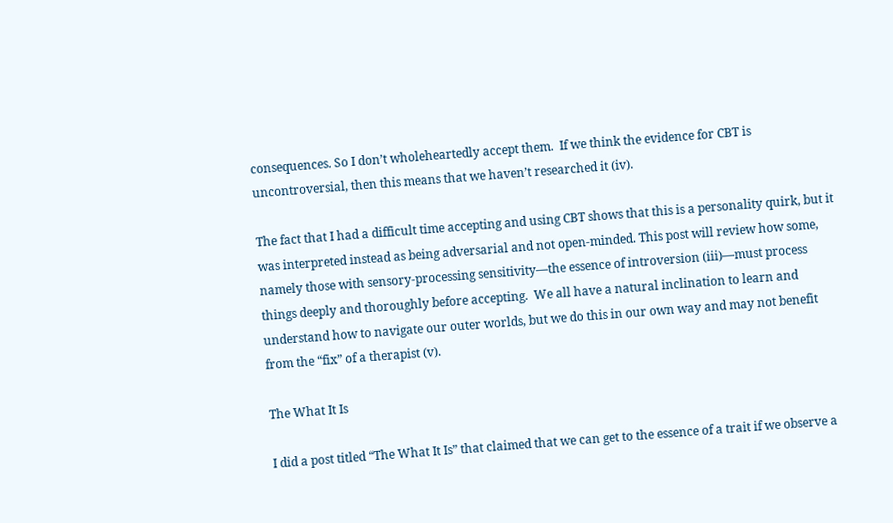consequences. So I don’t wholeheartedly accept them.  If we think the evidence for CBT is uncontroversial, then this means that we haven’t researched it (iv).

The fact that I had a difficult time accepting and using CBT shows that this is a personality quirk, but it was interpreted instead as being adversarial and not open-minded. This post will review how some, namely those with sensory-processing sensitivity—the essence of introversion (iii)—must process things deeply and thoroughly before accepting.  We all have a natural inclination to learn and understand how to navigate our outer worlds, but we do this in our own way and may not benefit from the “fix” of a therapist (v).

The What It Is

I did a post titled “The What It Is” that claimed that we can get to the essence of a trait if we observe a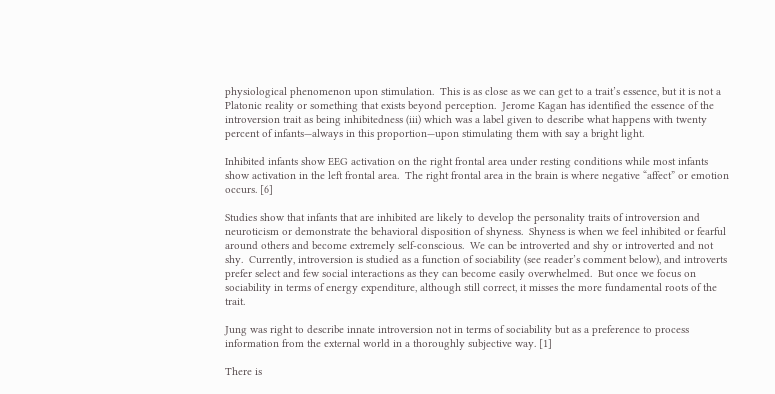physiological phenomenon upon stimulation.  This is as close as we can get to a trait’s essence, but it is not a Platonic reality or something that exists beyond perception.  Jerome Kagan has identified the essence of the introversion trait as being inhibitedness (iii) which was a label given to describe what happens with twenty percent of infants—always in this proportion—upon stimulating them with say a bright light.

Inhibited infants show EEG activation on the right frontal area under resting conditions while most infants show activation in the left frontal area.  The right frontal area in the brain is where negative “affect” or emotion occurs. [6]

Studies show that infants that are inhibited are likely to develop the personality traits of introversion and neuroticism or demonstrate the behavioral disposition of shyness.  Shyness is when we feel inhibited or fearful around others and become extremely self-conscious.  We can be introverted and shy or introverted and not shy.  Currently, introversion is studied as a function of sociability (see reader’s comment below), and introverts prefer select and few social interactions as they can become easily overwhelmed.  But once we focus on sociability in terms of energy expenditure, although still correct, it misses the more fundamental roots of the trait.

Jung was right to describe innate introversion not in terms of sociability but as a preference to process information from the external world in a thoroughly subjective way. [1]

There is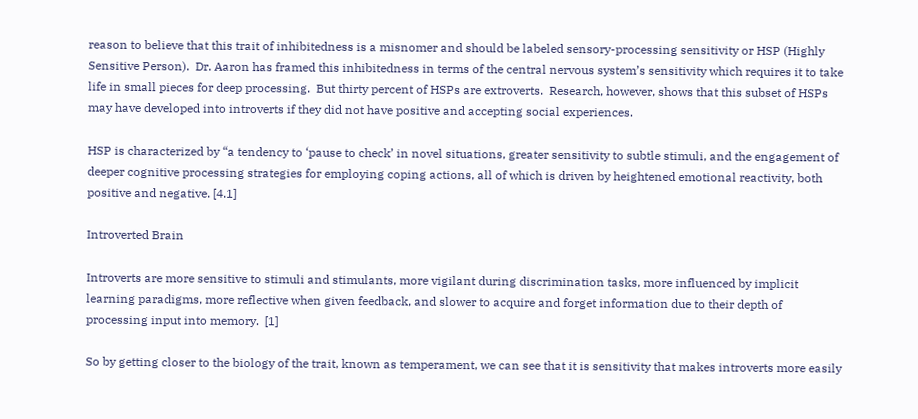reason to believe that this trait of inhibitedness is a misnomer and should be labeled sensory-processing sensitivity or HSP (Highly Sensitive Person).  Dr. Aaron has framed this inhibitedness in terms of the central nervous system’s sensitivity which requires it to take life in small pieces for deep processing.  But thirty percent of HSPs are extroverts.  Research, however, shows that this subset of HSPs may have developed into introverts if they did not have positive and accepting social experiences.

HSP is characterized by “a tendency to ‘pause to check’ in novel situations, greater sensitivity to subtle stimuli, and the engagement of deeper cognitive processing strategies for employing coping actions, all of which is driven by heightened emotional reactivity, both positive and negative. [4.1]

Introverted Brain

Introverts are more sensitive to stimuli and stimulants, more vigilant during discrimination tasks, more influenced by implicit learning paradigms, more reflective when given feedback, and slower to acquire and forget information due to their depth of processing input into memory.  [1]

So by getting closer to the biology of the trait, known as temperament, we can see that it is sensitivity that makes introverts more easily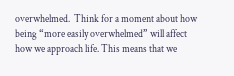overwhelmed.  Think for a moment about how being “more easily overwhelmed” will affect how we approach life. This means that we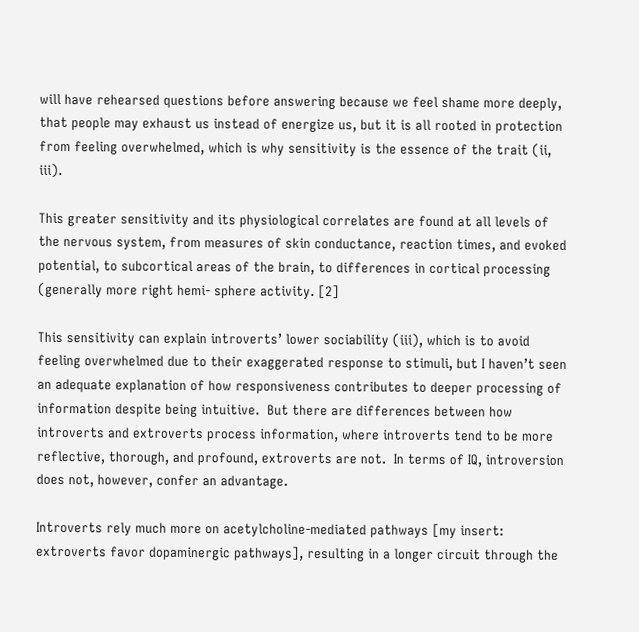will have rehearsed questions before answering because we feel shame more deeply, that people may exhaust us instead of energize us, but it is all rooted in protection from feeling overwhelmed, which is why sensitivity is the essence of the trait (ii, iii).

This greater sensitivity and its physiological correlates are found at all levels of the nervous system, from measures of skin conductance, reaction times, and evoked potential, to subcortical areas of the brain, to differences in cortical processing (generally more right hemi- sphere activity. [2]

This sensitivity can explain introverts’ lower sociability (iii), which is to avoid feeling overwhelmed due to their exaggerated response to stimuli, but I haven’t seen an adequate explanation of how responsiveness contributes to deeper processing of information despite being intuitive.  But there are differences between how introverts and extroverts process information, where introverts tend to be more reflective, thorough, and profound, extroverts are not.  In terms of IQ, introversion does not, however, confer an advantage.

Introverts rely much more on acetylcholine-mediated pathways [my insert: extroverts favor dopaminergic pathways], resulting in a longer circuit through the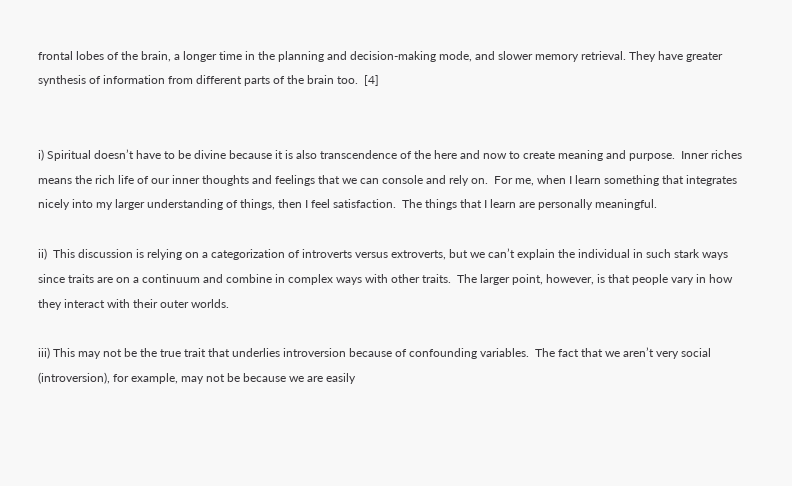frontal lobes of the brain, a longer time in the planning and decision-making mode, and slower memory retrieval. They have greater synthesis of information from different parts of the brain too.  [4]


i) Spiritual doesn’t have to be divine because it is also transcendence of the here and now to create meaning and purpose.  Inner riches means the rich life of our inner thoughts and feelings that we can console and rely on.  For me, when I learn something that integrates nicely into my larger understanding of things, then I feel satisfaction.  The things that I learn are personally meaningful.

ii)  This discussion is relying on a categorization of introverts versus extroverts, but we can’t explain the individual in such stark ways since traits are on a continuum and combine in complex ways with other traits.  The larger point, however, is that people vary in how they interact with their outer worlds.

iii) This may not be the true trait that underlies introversion because of confounding variables.  The fact that we aren’t very social (introversion), for example, may not be because we are easily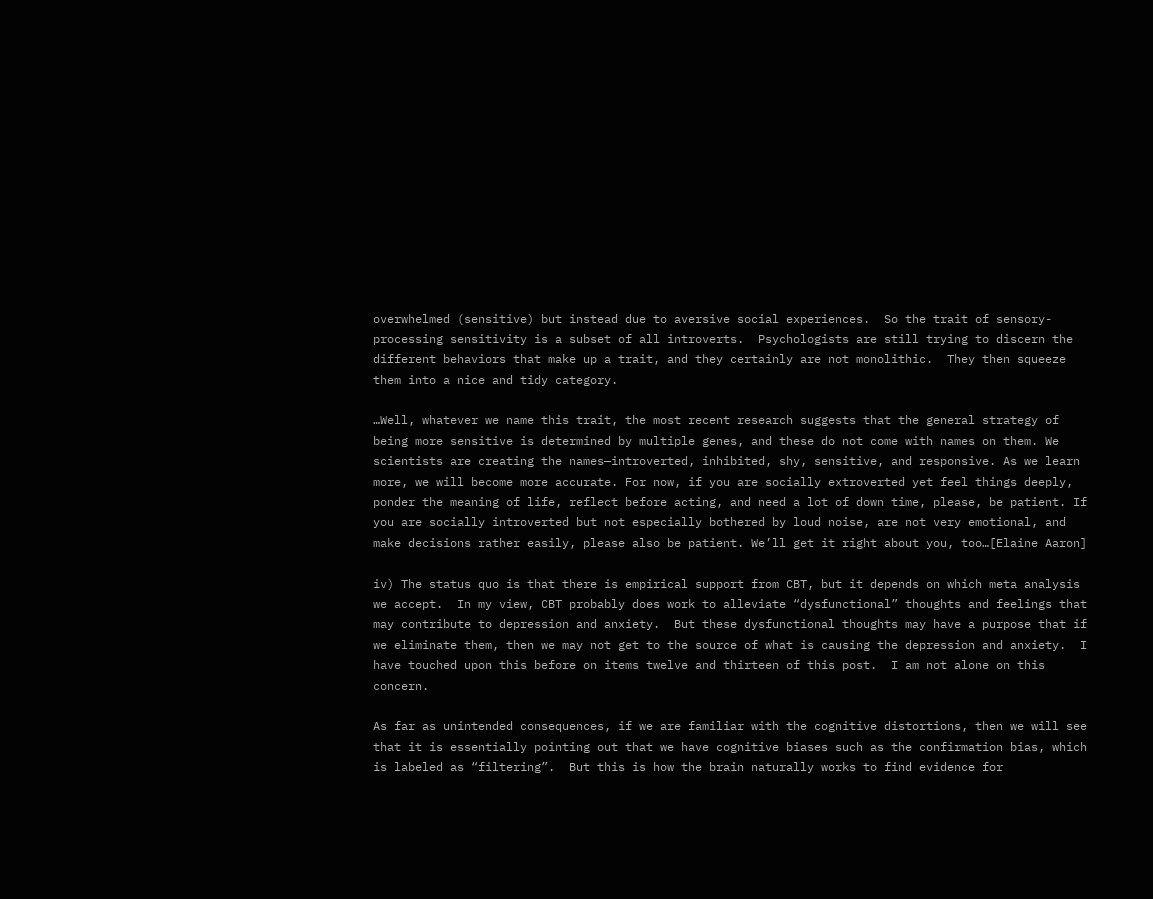overwhelmed (sensitive) but instead due to aversive social experiences.  So the trait of sensory-processing sensitivity is a subset of all introverts.  Psychologists are still trying to discern the different behaviors that make up a trait, and they certainly are not monolithic.  They then squeeze them into a nice and tidy category.

…Well, whatever we name this trait, the most recent research suggests that the general strategy of being more sensitive is determined by multiple genes, and these do not come with names on them. We scientists are creating the names—introverted, inhibited, shy, sensitive, and responsive. As we learn more, we will become more accurate. For now, if you are socially extroverted yet feel things deeply, ponder the meaning of life, reflect before acting, and need a lot of down time, please, be patient. If you are socially introverted but not especially bothered by loud noise, are not very emotional, and make decisions rather easily, please also be patient. We’ll get it right about you, too…[Elaine Aaron]

iv) The status quo is that there is empirical support from CBT, but it depends on which meta analysis we accept.  In my view, CBT probably does work to alleviate “dysfunctional” thoughts and feelings that may contribute to depression and anxiety.  But these dysfunctional thoughts may have a purpose that if we eliminate them, then we may not get to the source of what is causing the depression and anxiety.  I have touched upon this before on items twelve and thirteen of this post.  I am not alone on this concern.

As far as unintended consequences, if we are familiar with the cognitive distortions, then we will see that it is essentially pointing out that we have cognitive biases such as the confirmation bias, which is labeled as “filtering”.  But this is how the brain naturally works to find evidence for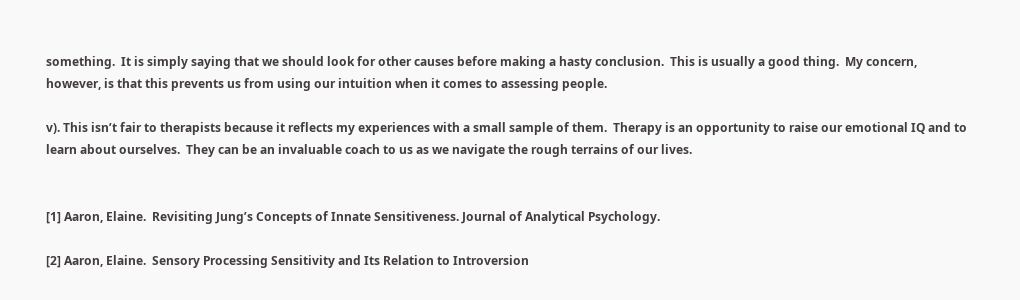something.  It is simply saying that we should look for other causes before making a hasty conclusion.  This is usually a good thing.  My concern, however, is that this prevents us from using our intuition when it comes to assessing people.

v). This isn’t fair to therapists because it reflects my experiences with a small sample of them.  Therapy is an opportunity to raise our emotional IQ and to learn about ourselves.  They can be an invaluable coach to us as we navigate the rough terrains of our lives.


[1] Aaron, Elaine.  Revisiting Jung’s Concepts of Innate Sensitiveness. Journal of Analytical Psychology.

[2] Aaron, Elaine.  Sensory Processing Sensitivity and Its Relation to Introversion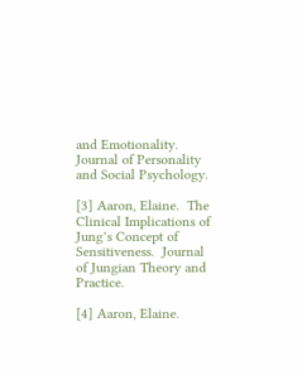and Emotionality.  Journal of Personality and Social Psychology.

[3] Aaron, Elaine.  The Clinical Implications of Jung’s Concept of Sensitiveness.  Journal of Jungian Theory and Practice.

[4] Aaron, Elaine.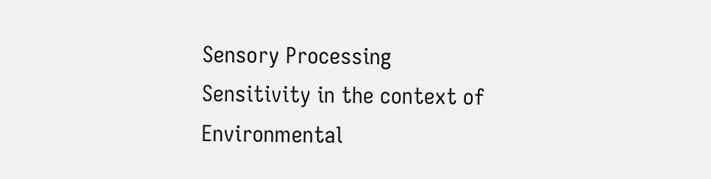Sensory Processing Sensitivity in the context of Environmental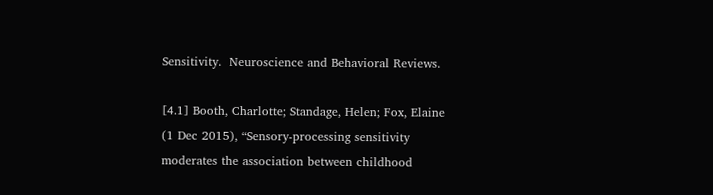Sensitivity.  Neuroscience and Behavioral Reviews.

[4.1] Booth, Charlotte; Standage, Helen; Fox, Elaine (1 Dec 2015), “Sensory-processing sensitivity moderates the association between childhood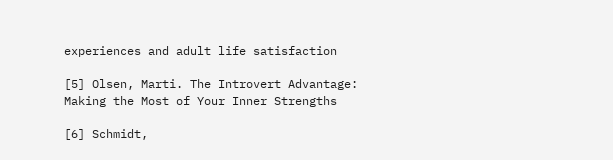experiences and adult life satisfaction

[5] Olsen, Marti. The Introvert Advantage: Making the Most of Your Inner Strengths

[6] Schmidt,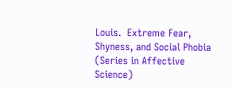Louis.  Extreme Fear, Shyness, and Social Phobia (Series in Affective Science)